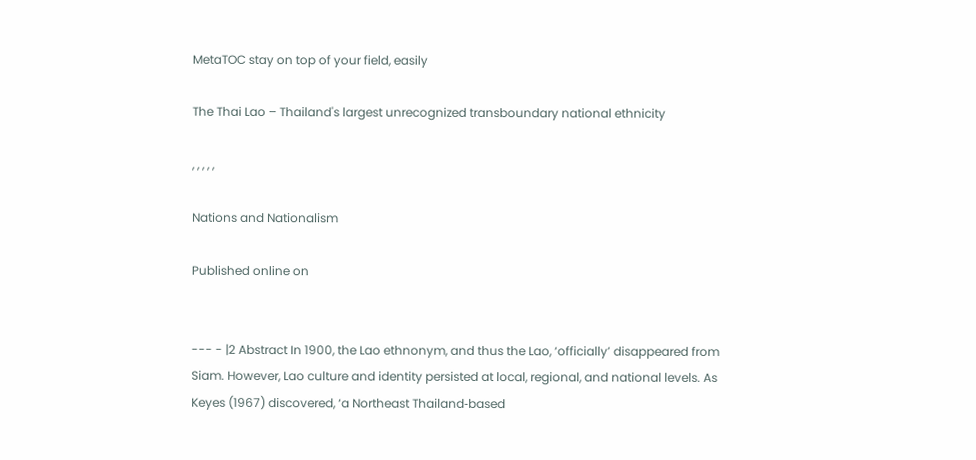MetaTOC stay on top of your field, easily

The Thai Lao – Thailand's largest unrecognized transboundary national ethnicity

, , , , ,

Nations and Nationalism

Published online on


--- - |2 Abstract In 1900, the Lao ethnonym, and thus the Lao, ‘officially’ disappeared from Siam. However, Lao culture and identity persisted at local, regional, and national levels. As Keyes (1967) discovered, ‘a Northeast Thailand‐based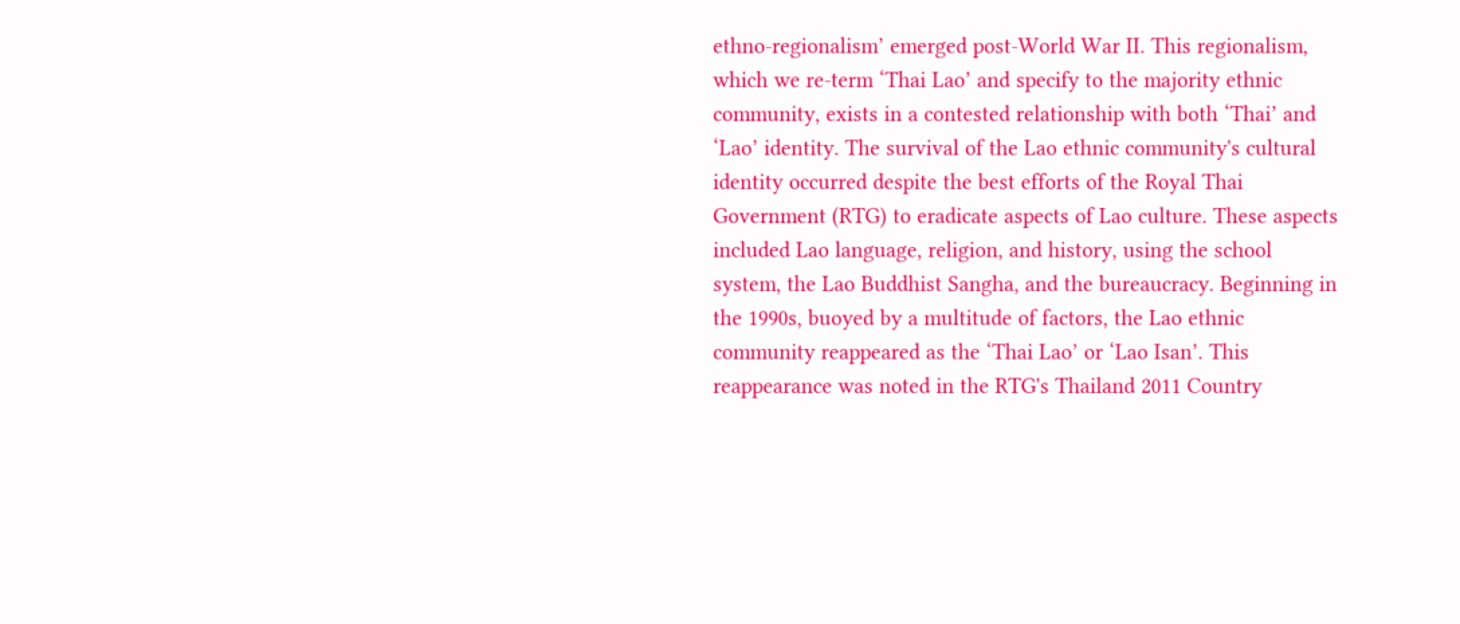ethno‐regionalism’ emerged post‐World War II. This regionalism, which we re‐term ‘Thai Lao’ and specify to the majority ethnic community, exists in a contested relationship with both ‘Thai’ and ‘Lao’ identity. The survival of the Lao ethnic community's cultural identity occurred despite the best efforts of the Royal Thai Government (RTG) to eradicate aspects of Lao culture. These aspects included Lao language, religion, and history, using the school system, the Lao Buddhist Sangha, and the bureaucracy. Beginning in the 1990s, buoyed by a multitude of factors, the Lao ethnic community reappeared as the ‘Thai Lao’ or ‘Lao Isan’. This reappearance was noted in the RTG's Thailand 2011 Country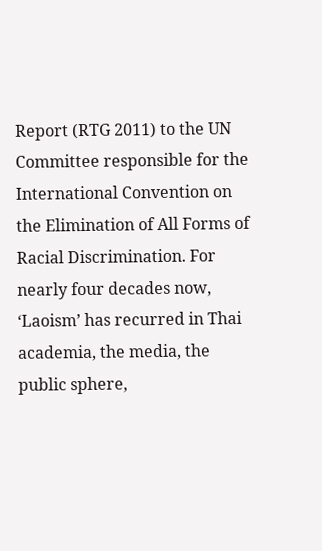Report (RTG 2011) to the UN Committee responsible for the International Convention on the Elimination of All Forms of Racial Discrimination. For nearly four decades now, ‘Laoism’ has recurred in Thai academia, the media, the public sphere,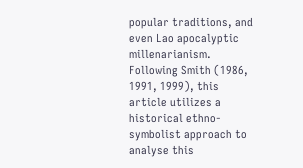popular traditions, and even Lao apocalyptic millenarianism. Following Smith (1986, 1991, 1999), this article utilizes a historical ethno‐symbolist approach to analyse this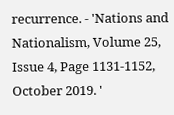recurrence. - 'Nations and Nationalism, Volume 25, Issue 4, Page 1131-1152, October 2019. '